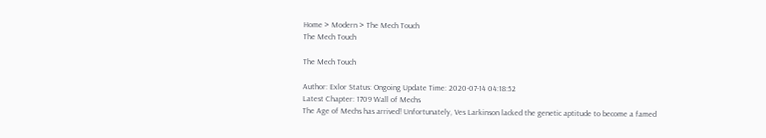Home > Modern > The Mech Touch
The Mech Touch

The Mech Touch

Author: Exlor Status: Ongoing Update Time: 2020-07-14 04:18:52
Latest Chapter: 1709 Wall of Mechs
The Age of Mechs has arrived! Unfortunately, Ves Larkinson lacked the genetic aptitude to become a famed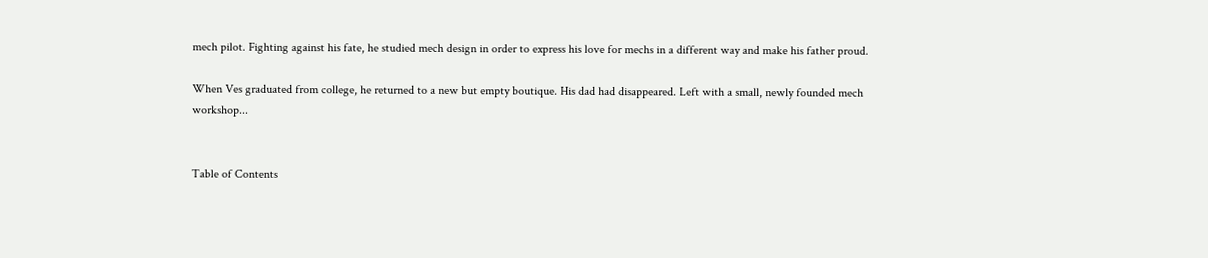mech pilot. Fighting against his fate, he studied mech design in order to express his love for mechs in a different way and make his father proud.

When Ves graduated from college, he returned to a new but empty boutique. His dad had disappeared. Left with a small, newly founded mech workshop...


Table of Contents